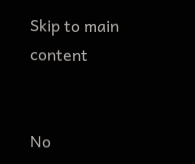Skip to main content


No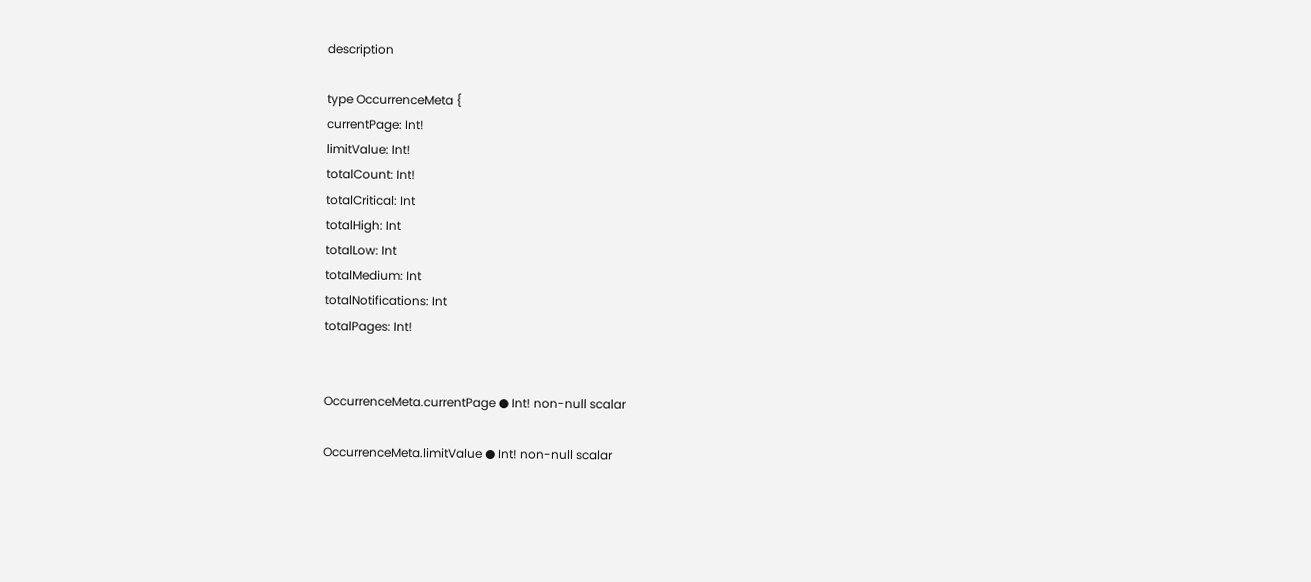description

type OccurrenceMeta {
currentPage: Int!
limitValue: Int!
totalCount: Int!
totalCritical: Int
totalHigh: Int
totalLow: Int
totalMedium: Int
totalNotifications: Int
totalPages: Int!


OccurrenceMeta.currentPage ● Int! non-null scalar

OccurrenceMeta.limitValue ● Int! non-null scalar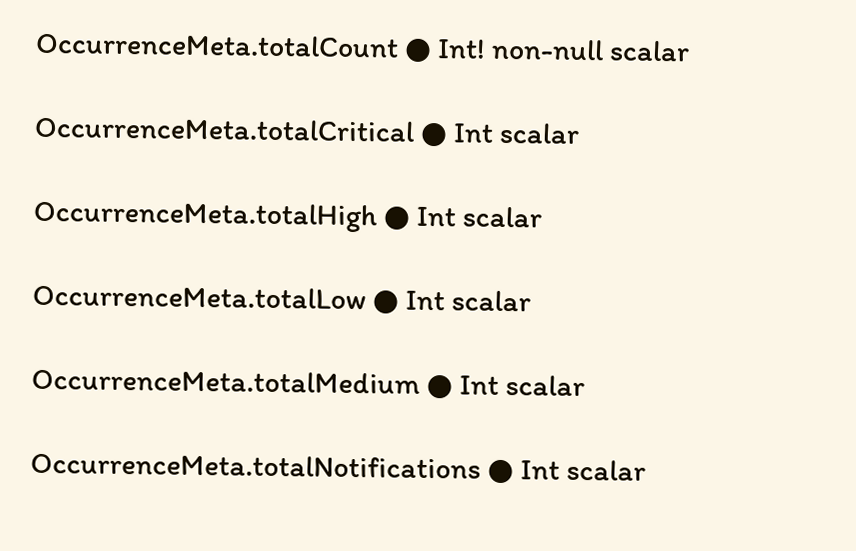OccurrenceMeta.totalCount ● Int! non-null scalar

OccurrenceMeta.totalCritical ● Int scalar

OccurrenceMeta.totalHigh ● Int scalar

OccurrenceMeta.totalLow ● Int scalar

OccurrenceMeta.totalMedium ● Int scalar

OccurrenceMeta.totalNotifications ● Int scalar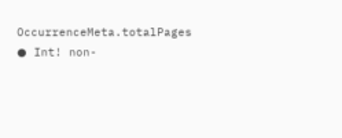OccurrenceMeta.totalPages ● Int! non-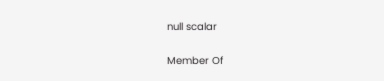null scalar

Member Of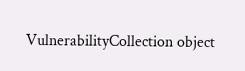VulnerabilityCollection object